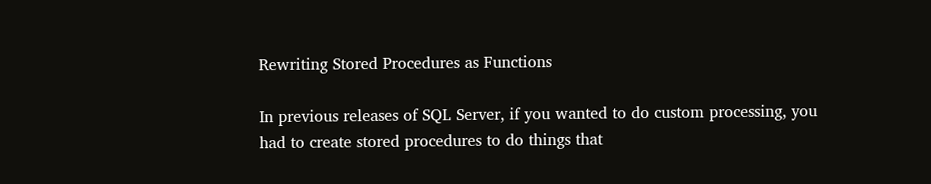Rewriting Stored Procedures as Functions

In previous releases of SQL Server, if you wanted to do custom processing, you had to create stored procedures to do things that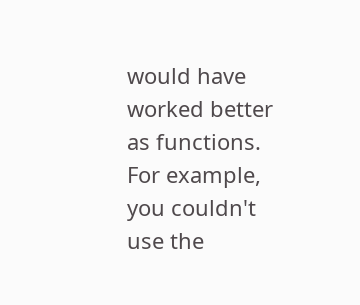would have worked better as functions. For example, you couldn't use the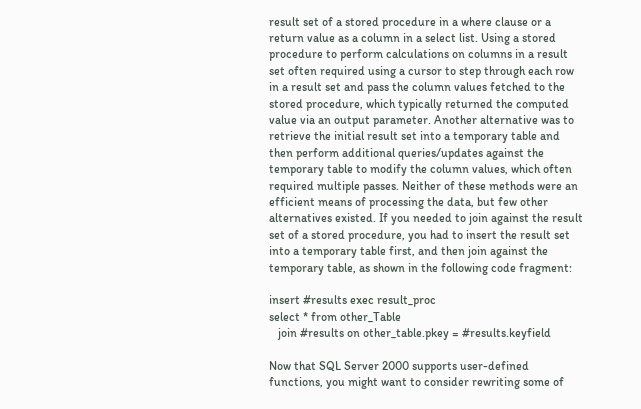result set of a stored procedure in a where clause or a return value as a column in a select list. Using a stored procedure to perform calculations on columns in a result set often required using a cursor to step through each row in a result set and pass the column values fetched to the stored procedure, which typically returned the computed value via an output parameter. Another alternative was to retrieve the initial result set into a temporary table and then perform additional queries/updates against the temporary table to modify the column values, which often required multiple passes. Neither of these methods were an efficient means of processing the data, but few other alternatives existed. If you needed to join against the result set of a stored procedure, you had to insert the result set into a temporary table first, and then join against the temporary table, as shown in the following code fragment:

insert #results exec result_proc
select * from other_Table
   join #results on other_table.pkey = #results.keyfield

Now that SQL Server 2000 supports user-defined functions, you might want to consider rewriting some of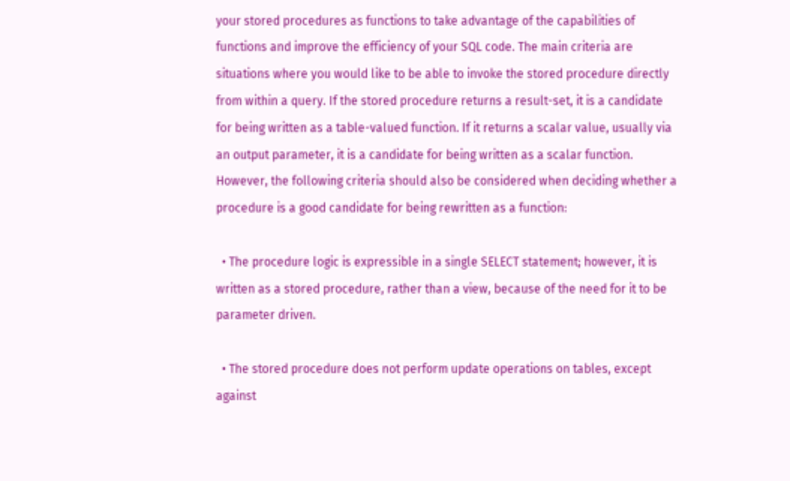your stored procedures as functions to take advantage of the capabilities of functions and improve the efficiency of your SQL code. The main criteria are situations where you would like to be able to invoke the stored procedure directly from within a query. If the stored procedure returns a result-set, it is a candidate for being written as a table-valued function. If it returns a scalar value, usually via an output parameter, it is a candidate for being written as a scalar function. However, the following criteria should also be considered when deciding whether a procedure is a good candidate for being rewritten as a function:

  • The procedure logic is expressible in a single SELECT statement; however, it is written as a stored procedure, rather than a view, because of the need for it to be parameter driven.

  • The stored procedure does not perform update operations on tables, except against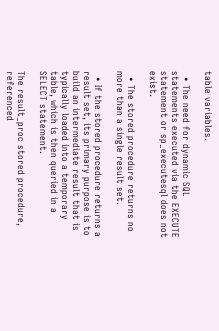table variables.

  • The need for dynamic SQL statements executed via the EXECUTE statement or sp_executesql does not exist.

  • The stored procedure returns no more than a single result set.

  • If the stored procedure returns a result set, its primary purpose is to build an intermediate result that is typically loaded into a temporary table, which is then queried in a SELECT statement.

The result_proc stored procedure, referenced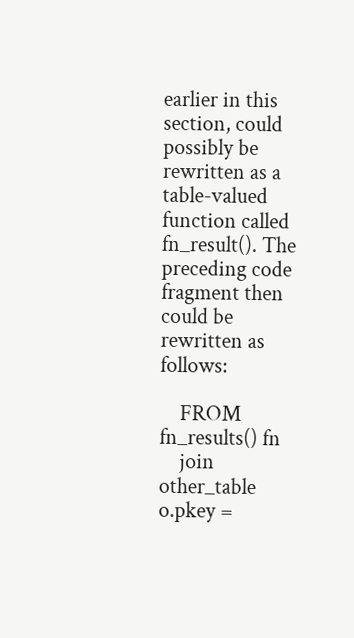earlier in this section, could possibly be rewritten as a table-valued function called fn_result(). The preceding code fragment then could be rewritten as follows:

    FROM fn_results() fn
    join other_table o.pkey =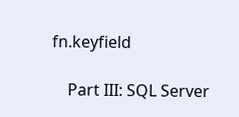fn.keyfield

    Part III: SQL Server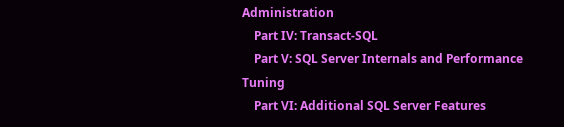Administration
    Part IV: Transact-SQL
    Part V: SQL Server Internals and Performance Tuning
    Part VI: Additional SQL Server Features